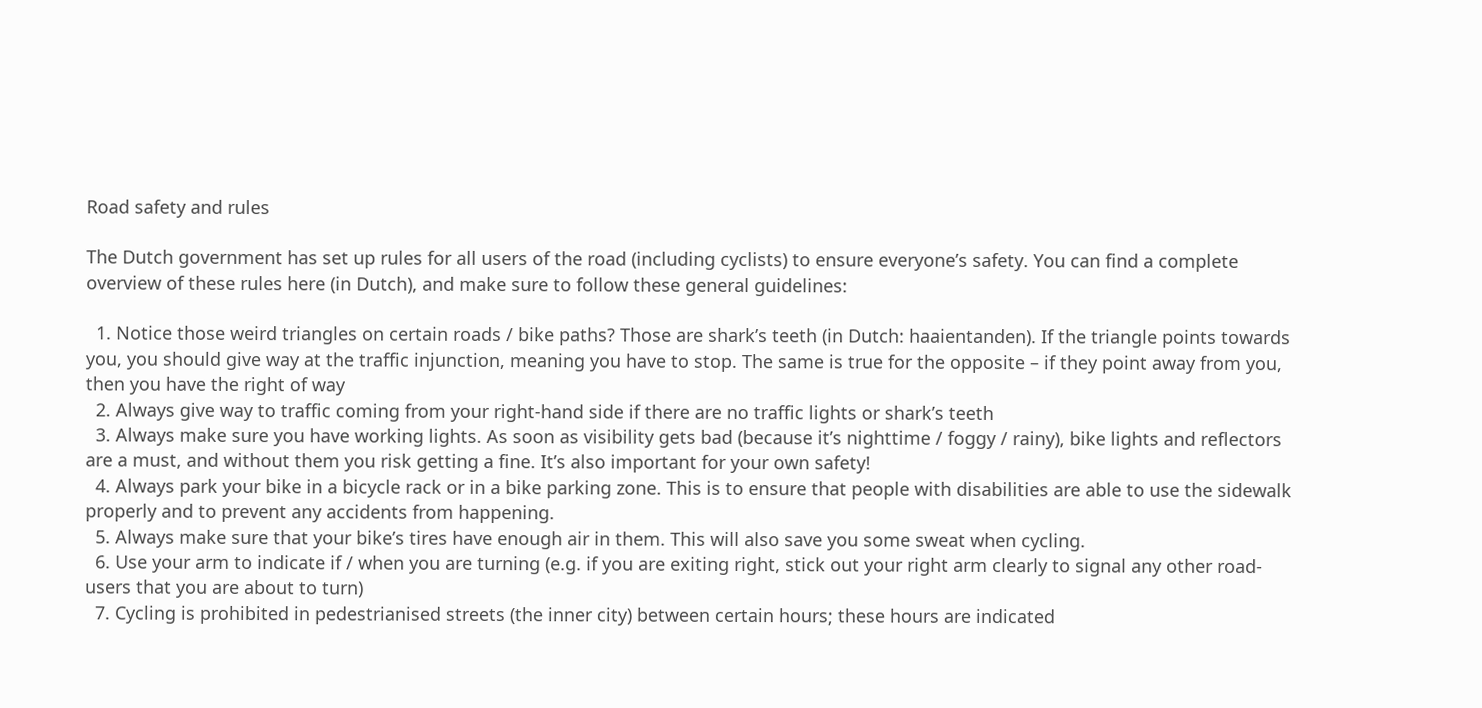Road safety and rules

The Dutch government has set up rules for all users of the road (including cyclists) to ensure everyone’s safety. You can find a complete overview of these rules here (in Dutch), and make sure to follow these general guidelines:

  1. Notice those weird triangles on certain roads / bike paths? Those are shark’s teeth (in Dutch: haaientanden). If the triangle points towards you, you should give way at the traffic injunction, meaning you have to stop. The same is true for the opposite – if they point away from you, then you have the right of way
  2. Always give way to traffic coming from your right-hand side if there are no traffic lights or shark’s teeth
  3. Always make sure you have working lights. As soon as visibility gets bad (because it’s nighttime / foggy / rainy), bike lights and reflectors are a must, and without them you risk getting a fine. It’s also important for your own safety!
  4. Always park your bike in a bicycle rack or in a bike parking zone. This is to ensure that people with disabilities are able to use the sidewalk properly and to prevent any accidents from happening.
  5. Always make sure that your bike’s tires have enough air in them. This will also save you some sweat when cycling.
  6. Use your arm to indicate if / when you are turning (e.g. if you are exiting right, stick out your right arm clearly to signal any other road-users that you are about to turn)
  7. Cycling is prohibited in pedestrianised streets (the inner city) between certain hours; these hours are indicated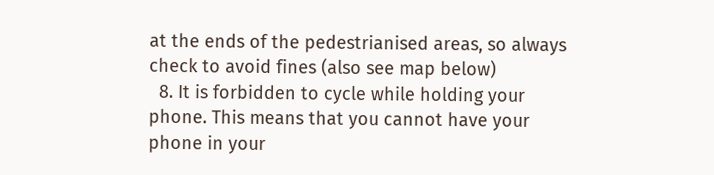at the ends of the pedestrianised areas, so always check to avoid fines (also see map below)
  8. It is forbidden to cycle while holding your phone. This means that you cannot have your phone in your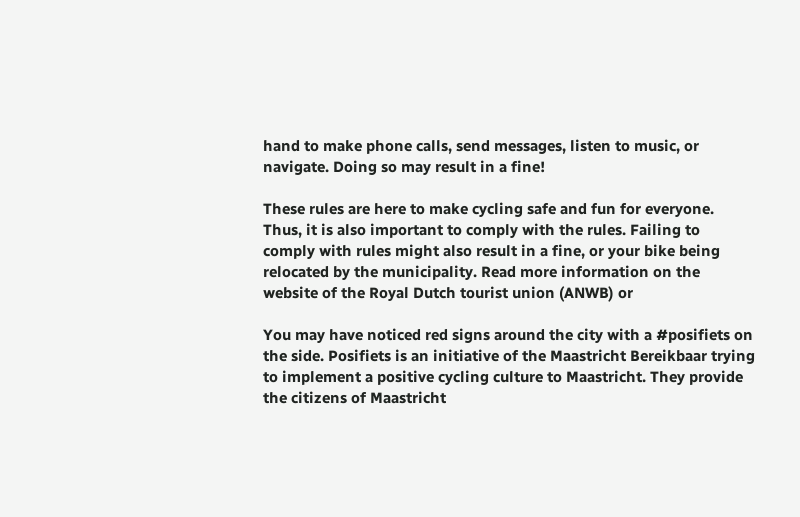hand to make phone calls, send messages, listen to music, or navigate. Doing so may result in a fine!

These rules are here to make cycling safe and fun for everyone. Thus, it is also important to comply with the rules. Failing to comply with rules might also result in a fine, or your bike being relocated by the municipality. Read more information on the website of the Royal Dutch tourist union (ANWB) or

You may have noticed red signs around the city with a #posifiets on the side. Posifiets is an initiative of the Maastricht Bereikbaar trying to implement a positive cycling culture to Maastricht. They provide the citizens of Maastricht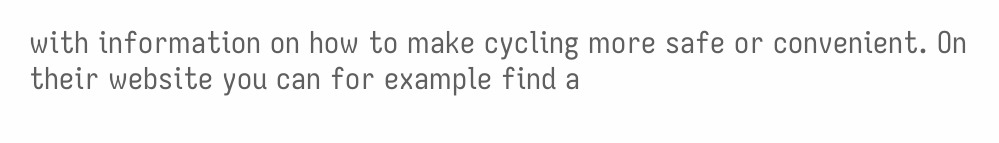with information on how to make cycling more safe or convenient. On their website you can for example find a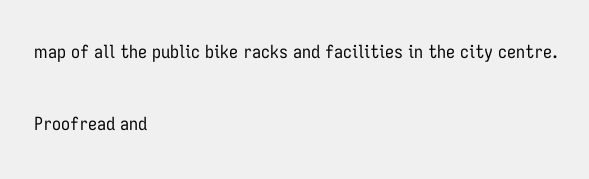map of all the public bike racks and facilities in the city centre.

Proofread and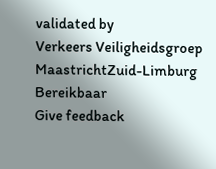validated by
Verkeers Veiligheidsgroep MaastrichtZuid-Limburg Bereikbaar
Give feedback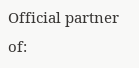Official partner of: